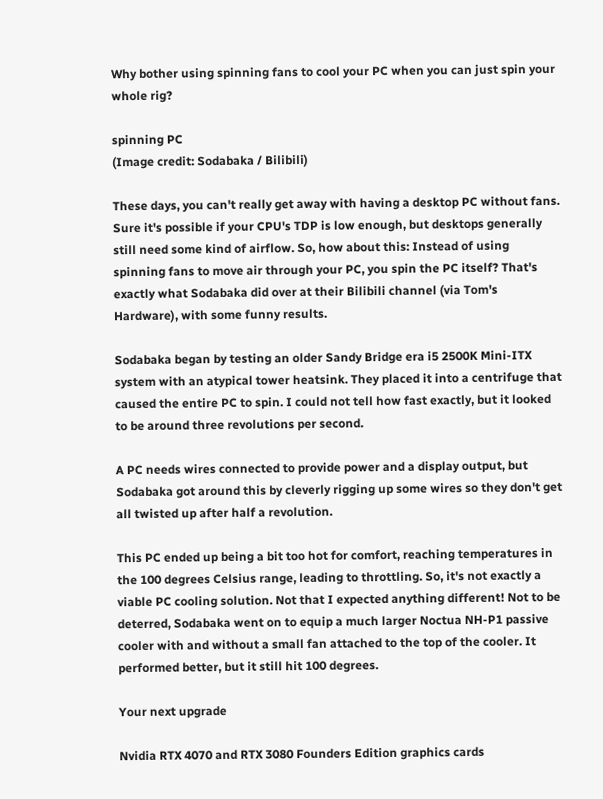Why bother using spinning fans to cool your PC when you can just spin your whole rig?

spinning PC
(Image credit: Sodabaka / Bilibili)

These days, you can't really get away with having a desktop PC without fans. Sure it's possible if your CPU's TDP is low enough, but desktops generally still need some kind of airflow. So, how about this: Instead of using spinning fans to move air through your PC, you spin the PC itself? That's exactly what Sodabaka did over at their Bilibili channel (via Tom's Hardware), with some funny results.

Sodabaka began by testing an older Sandy Bridge era i5 2500K Mini-ITX system with an atypical tower heatsink. They placed it into a centrifuge that caused the entire PC to spin. I could not tell how fast exactly, but it looked to be around three revolutions per second.

A PC needs wires connected to provide power and a display output, but Sodabaka got around this by cleverly rigging up some wires so they don't get all twisted up after half a revolution.

This PC ended up being a bit too hot for comfort, reaching temperatures in the 100 degrees Celsius range, leading to throttling. So, it's not exactly a viable PC cooling solution. Not that I expected anything different! Not to be deterred, Sodabaka went on to equip a much larger Noctua NH-P1 passive cooler with and without a small fan attached to the top of the cooler. It performed better, but it still hit 100 degrees.

Your next upgrade

Nvidia RTX 4070 and RTX 3080 Founders Edition graphics cards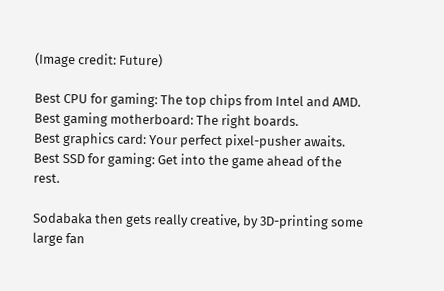(Image credit: Future)

Best CPU for gaming: The top chips from Intel and AMD.
Best gaming motherboard: The right boards.
Best graphics card: Your perfect pixel-pusher awaits.
Best SSD for gaming: Get into the game ahead of the rest.

Sodabaka then gets really creative, by 3D-printing some large fan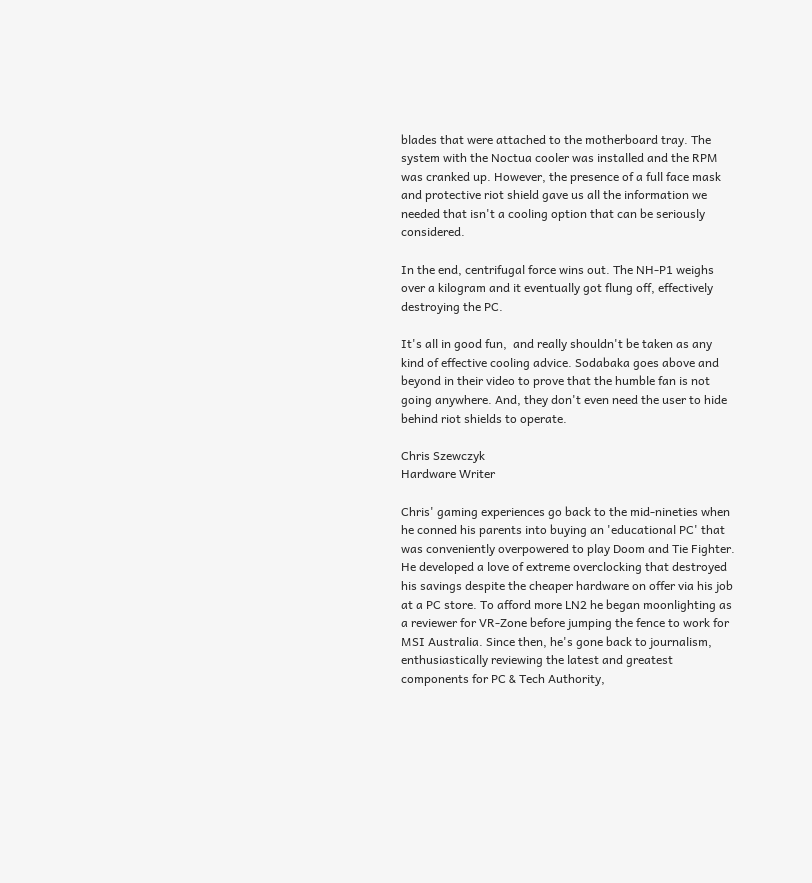blades that were attached to the motherboard tray. The system with the Noctua cooler was installed and the RPM was cranked up. However, the presence of a full face mask and protective riot shield gave us all the information we needed that isn't a cooling option that can be seriously considered.

In the end, centrifugal force wins out. The NH-P1 weighs over a kilogram and it eventually got flung off, effectively destroying the PC.

It's all in good fun,  and really shouldn't be taken as any kind of effective cooling advice. Sodabaka goes above and beyond in their video to prove that the humble fan is not going anywhere. And, they don't even need the user to hide behind riot shields to operate.

Chris Szewczyk
Hardware Writer

Chris' gaming experiences go back to the mid-nineties when he conned his parents into buying an 'educational PC' that was conveniently overpowered to play Doom and Tie Fighter. He developed a love of extreme overclocking that destroyed his savings despite the cheaper hardware on offer via his job at a PC store. To afford more LN2 he began moonlighting as a reviewer for VR-Zone before jumping the fence to work for MSI Australia. Since then, he's gone back to journalism, enthusiastically reviewing the latest and greatest components for PC & Tech Authority,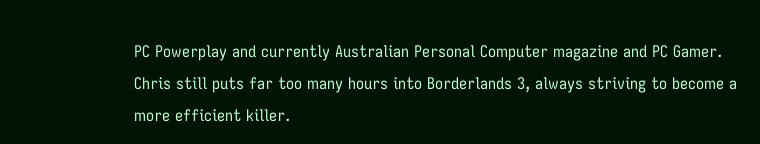PC Powerplay and currently Australian Personal Computer magazine and PC Gamer. Chris still puts far too many hours into Borderlands 3, always striving to become a more efficient killer.